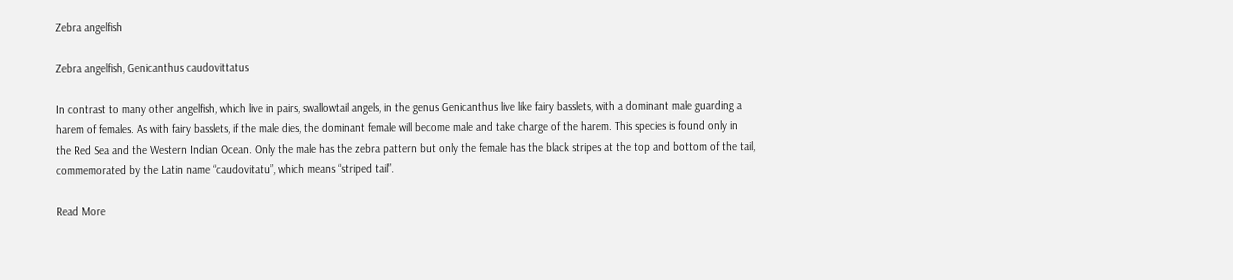Zebra angelfish

Zebra angelfish, Genicanthus caudovittatus

In contrast to many other angelfish, which live in pairs, swallowtail angels, in the genus Genicanthus live like fairy basslets, with a dominant male guarding a harem of females. As with fairy basslets, if the male dies, the dominant female will become male and take charge of the harem. This species is found only in the Red Sea and the Western Indian Ocean. Only the male has the zebra pattern but only the female has the black stripes at the top and bottom of the tail, commemorated by the Latin name “caudovitatu”, which means “striped tail”.

Read More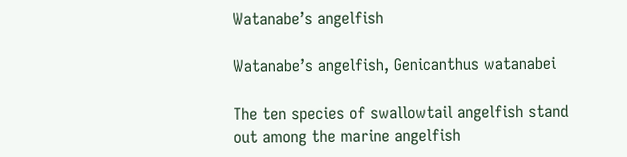Watanabe’s angelfish

Watanabe’s angelfish, Genicanthus watanabei

The ten species of swallowtail angelfish stand out among the marine angelfish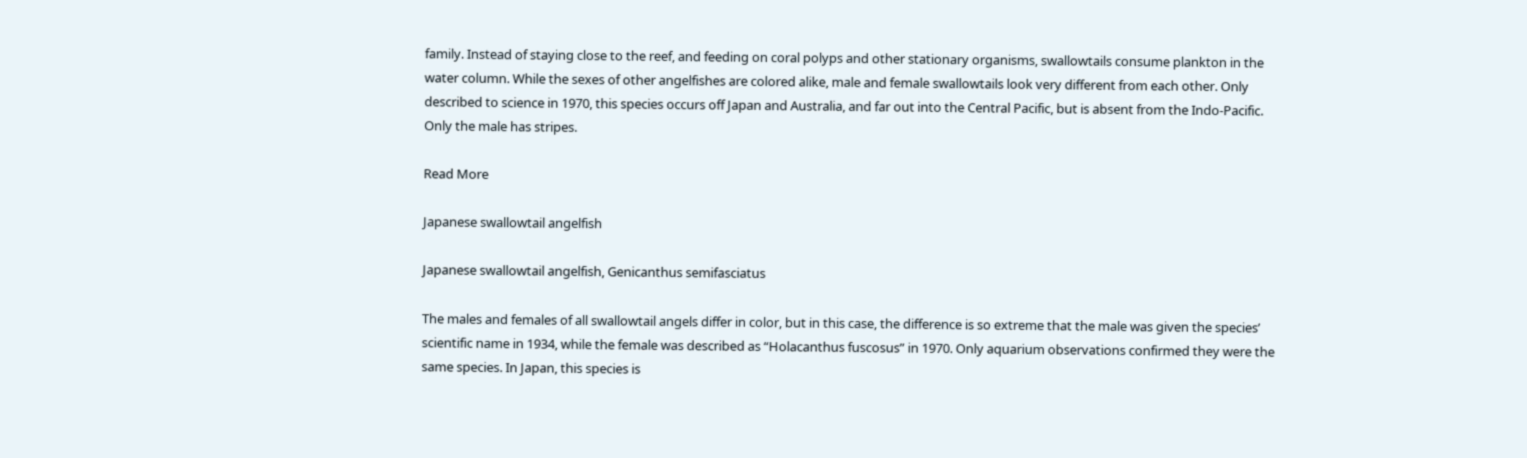family. Instead of staying close to the reef, and feeding on coral polyps and other stationary organisms, swallowtails consume plankton in the water column. While the sexes of other angelfishes are colored alike, male and female swallowtails look very different from each other. Only described to science in 1970, this species occurs off Japan and Australia, and far out into the Central Pacific, but is absent from the Indo-Pacific. Only the male has stripes.

Read More

Japanese swallowtail angelfish

Japanese swallowtail angelfish, Genicanthus semifasciatus

The males and females of all swallowtail angels differ in color, but in this case, the difference is so extreme that the male was given the species’ scientific name in 1934, while the female was described as “Holacanthus fuscosus” in 1970. Only aquarium observations confirmed they were the same species. In Japan, this species is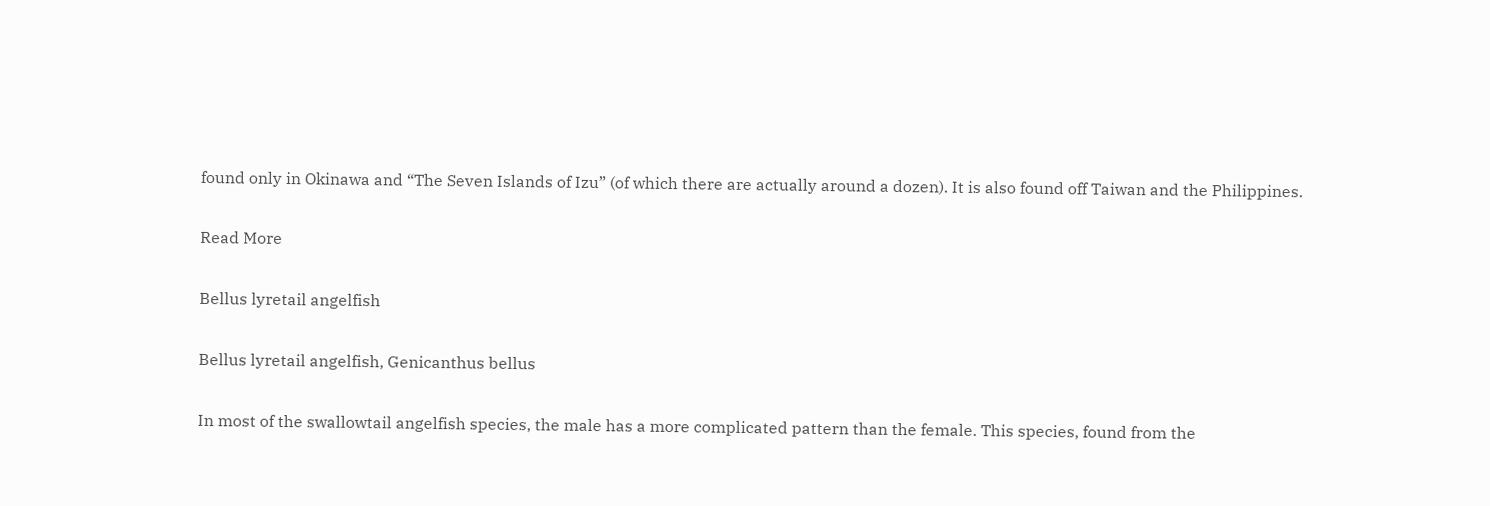found only in Okinawa and “The Seven Islands of Izu” (of which there are actually around a dozen). It is also found off Taiwan and the Philippines.

Read More

Bellus lyretail angelfish

Bellus lyretail angelfish, Genicanthus bellus

In most of the swallowtail angelfish species, the male has a more complicated pattern than the female. This species, found from the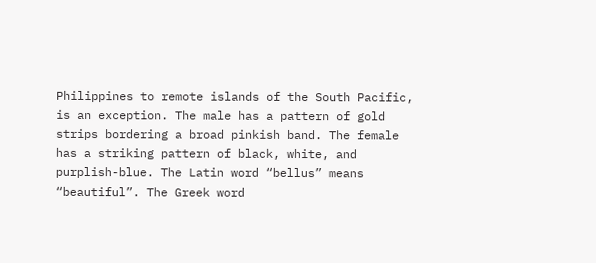Philippines to remote islands of the South Pacific, is an exception. The male has a pattern of gold strips bordering a broad pinkish band. The female has a striking pattern of black, white, and purplish-blue. The Latin word “bellus” means “beautiful”. The Greek word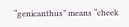“genicanthus” means “cheek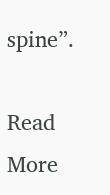spine”.

Read More